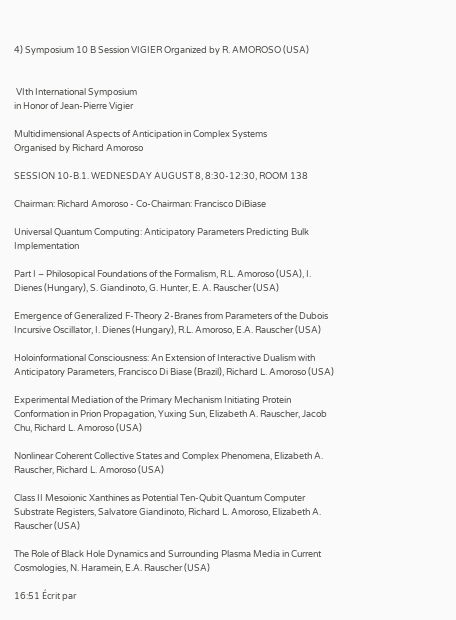4) Symposium 10 B Session VIGIER Organized by R. AMOROSO (USA)


 VIth International Symposium
in Honor of Jean-Pierre Vigier

Multidimensional Aspects of Anticipation in Complex Systems
Organised by Richard Amoroso

SESSION 10-B.1. WEDNESDAY AUGUST 8, 8:30-12:30, ROOM 138

Chairman: Richard Amoroso - Co-Chairman: Francisco DiBiase

Universal Quantum Computing: Anticipatory Parameters Predicting Bulk Implementation

Part I – Philosopical Foundations of the Formalism, R.L. Amoroso (USA), I. Dienes (Hungary), S. Giandinoto, G. Hunter, E. A. Rauscher (USA)

Emergence of Generalized F-Theory 2-Branes from Parameters of the Dubois Incursive Oscillator, I. Dienes (Hungary), R.L. Amoroso, E.A. Rauscher (USA)

Holoinformational Consciousness: An Extension of Interactive Dualism with Anticipatory Parameters, Francisco Di Biase (Brazil), Richard L. Amoroso (USA)

Experimental Mediation of the Primary Mechanism Initiating Protein Conformation in Prion Propagation, Yuxing Sun, Elizabeth A. Rauscher, Jacob Chu, Richard L. Amoroso (USA)

Nonlinear Coherent Collective States and Complex Phenomena, Elizabeth A. Rauscher, Richard L. Amoroso (USA)

Class II Mesoionic Xanthines as Potential Ten-Qubit Quantum Computer Substrate Registers, Salvatore Giandinoto, Richard L. Amoroso, Elizabeth A. Rauscher (USA)

The Role of Black Hole Dynamics and Surrounding Plasma Media in Current Cosmologies, N. Haramein, E.A. Rauscher (USA)

16:51 Écrit par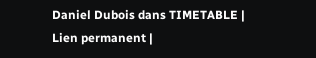Daniel Dubois dans TIMETABLE | Lien permanent |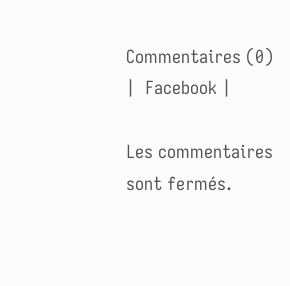Commentaires (0) |  Facebook |

Les commentaires sont fermés.